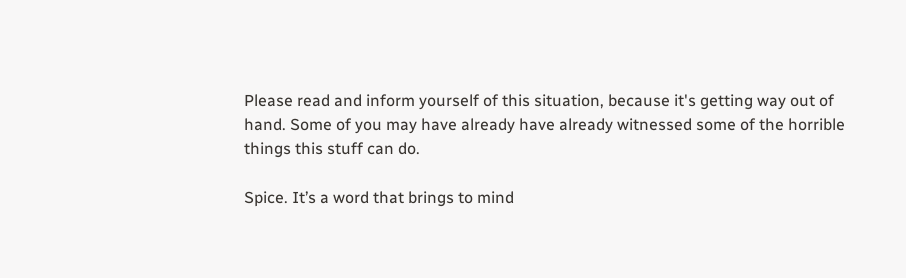Please read and inform yourself of this situation, because it's getting way out of hand. Some of you may have already have already witnessed some of the horrible things this stuff can do.

Spice. It’s a word that brings to mind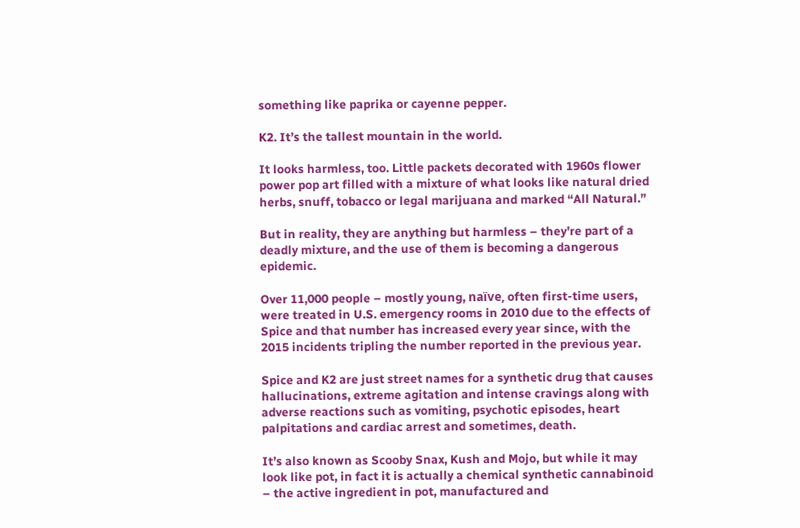something like paprika or cayenne pepper.

K2. It’s the tallest mountain in the world.

It looks harmless, too. Little packets decorated with 1960s flower power pop art filled with a mixture of what looks like natural dried herbs, snuff, tobacco or legal marijuana and marked “All Natural.”

But in reality, they are anything but harmless – they’re part of a deadly mixture, and the use of them is becoming a dangerous epidemic.

Over 11,000 people – mostly young, naïve, often first-time users, were treated in U.S. emergency rooms in 2010 due to the effects of Spice and that number has increased every year since, with the 2015 incidents tripling the number reported in the previous year.

Spice and K2 are just street names for a synthetic drug that causes hallucinations, extreme agitation and intense cravings along with adverse reactions such as vomiting, psychotic episodes, heart palpitations and cardiac arrest and sometimes, death.

It’s also known as Scooby Snax, Kush and Mojo, but while it may look like pot, in fact it is actually a chemical synthetic cannabinoid – the active ingredient in pot, manufactured and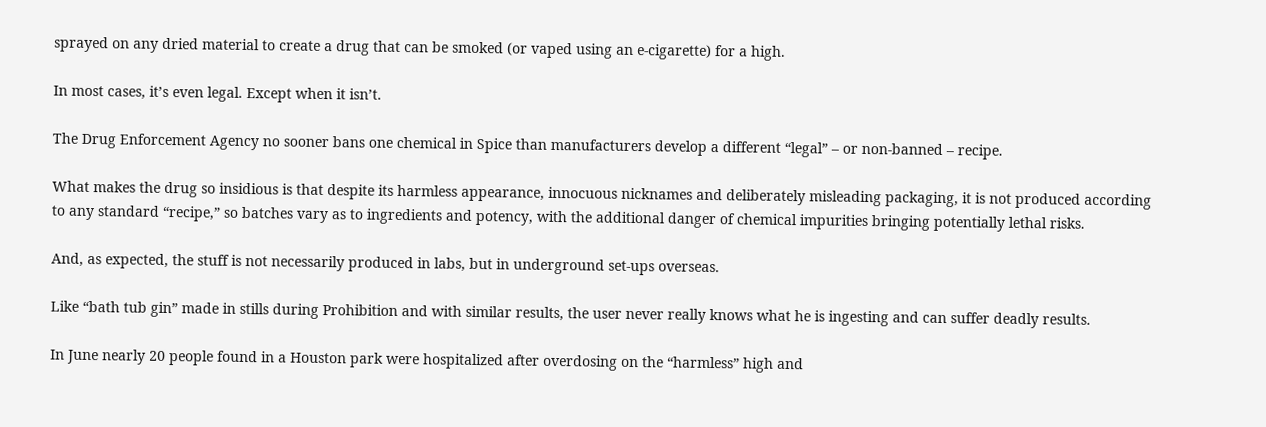sprayed on any dried material to create a drug that can be smoked (or vaped using an e-cigarette) for a high.

In most cases, it’s even legal. Except when it isn’t.

The Drug Enforcement Agency no sooner bans one chemical in Spice than manufacturers develop a different “legal” – or non-banned – recipe.

What makes the drug so insidious is that despite its harmless appearance, innocuous nicknames and deliberately misleading packaging, it is not produced according to any standard “recipe,” so batches vary as to ingredients and potency, with the additional danger of chemical impurities bringing potentially lethal risks.

And, as expected, the stuff is not necessarily produced in labs, but in underground set-ups overseas.

Like “bath tub gin” made in stills during Prohibition and with similar results, the user never really knows what he is ingesting and can suffer deadly results.

In June nearly 20 people found in a Houston park were hospitalized after overdosing on the “harmless” high and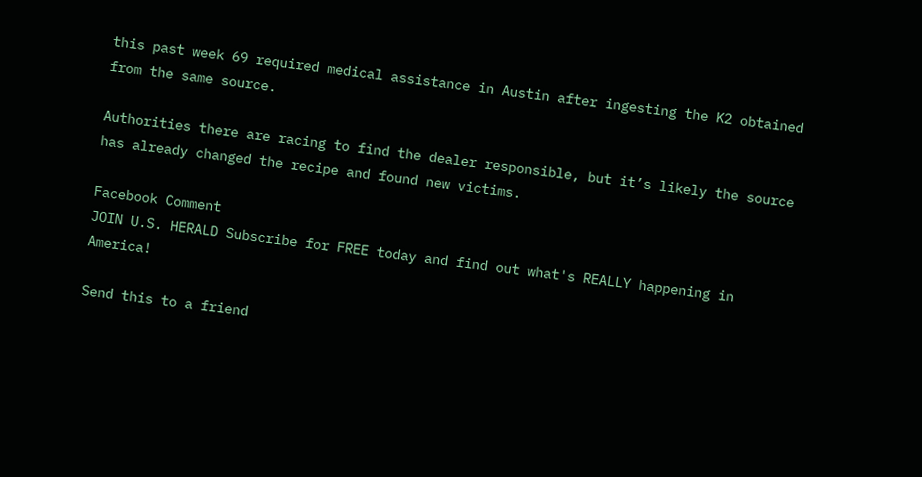this past week 69 required medical assistance in Austin after ingesting the K2 obtained from the same source.

Authorities there are racing to find the dealer responsible, but it’s likely the source has already changed the recipe and found new victims.

Facebook Comment
JOIN U.S. HERALD Subscribe for FREE today and find out what's REALLY happening in America!

Send this to a friend